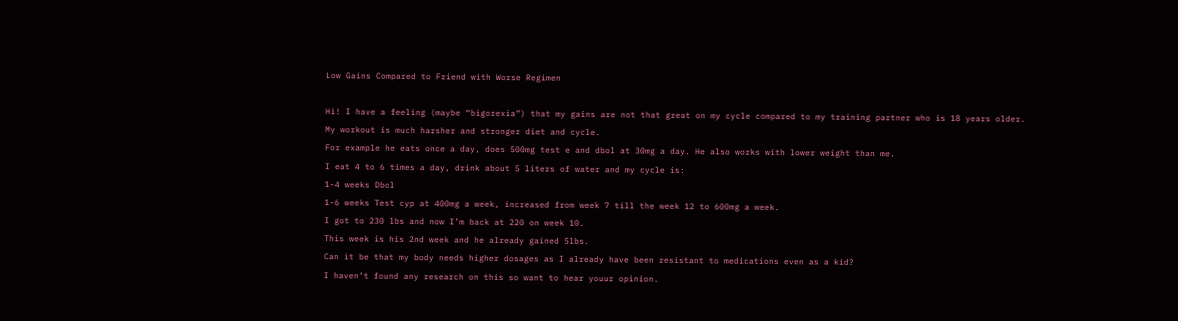Low Gains Compared to Friend with Worse Regimen

Hi! I have a feeling (maybe “bigorexia”) that my gains are not that great on my cycle compared to my training partner who is 18 years older.
My workout is much harsher and stronger diet and cycle.
For example he eats once a day, does 500mg test e and dbol at 30mg a day. He also works with lower weight than me.
I eat 4 to 6 times a day, drink about 5 liters of water and my cycle is:
1-4 weeks Dbol
1-6 weeks Test cyp at 400mg a week, increased from week 7 till the week 12 to 600mg a week.
I got to 230 lbs and now I’m back at 220 on week 10.
This week is his 2nd week and he already gained 5lbs.
Can it be that my body needs higher dosages as I already have been resistant to medications even as a kid?
I haven’t found any research on this so want to hear youur opinion.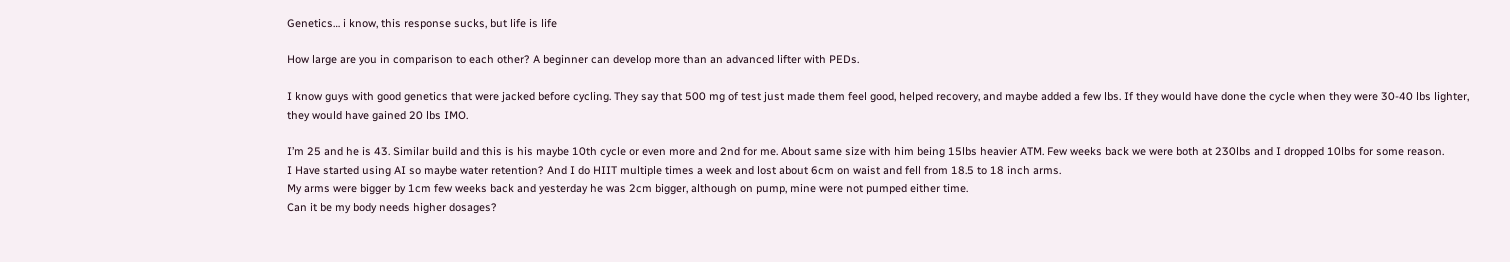Genetics… i know, this response sucks, but life is life

How large are you in comparison to each other? A beginner can develop more than an advanced lifter with PEDs.

I know guys with good genetics that were jacked before cycling. They say that 500 mg of test just made them feel good, helped recovery, and maybe added a few lbs. If they would have done the cycle when they were 30-40 lbs lighter, they would have gained 20 lbs IMO.

I’m 25 and he is 43. Similar build and this is his maybe 10th cycle or even more and 2nd for me. About same size with him being 15lbs heavier ATM. Few weeks back we were both at 230lbs and I dropped 10lbs for some reason.
I Have started using AI so maybe water retention? And I do HIIT multiple times a week and lost about 6cm on waist and fell from 18.5 to 18 inch arms.
My arms were bigger by 1cm few weeks back and yesterday he was 2cm bigger, although on pump, mine were not pumped either time.
Can it be my body needs higher dosages?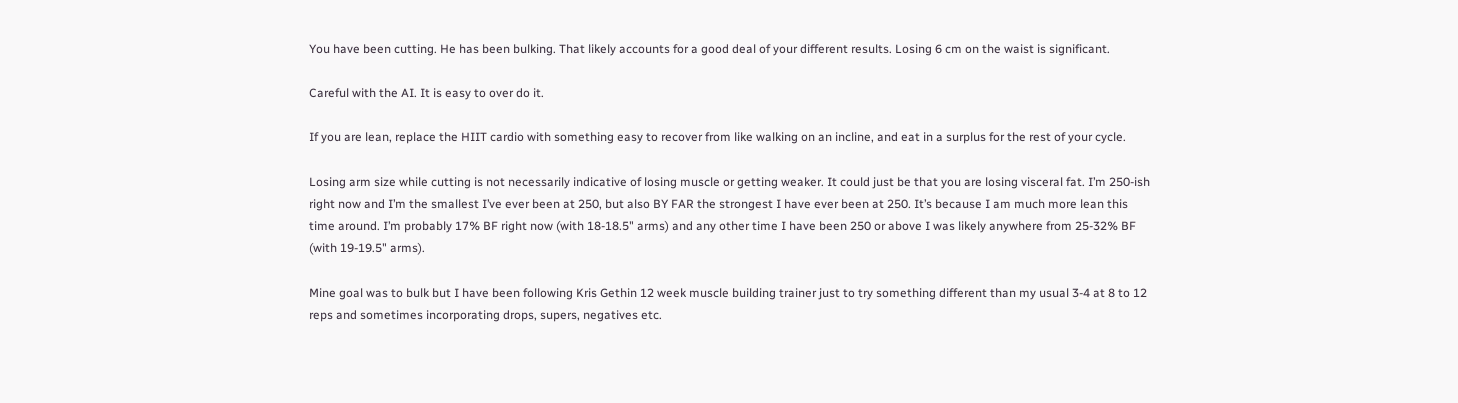You have been cutting. He has been bulking. That likely accounts for a good deal of your different results. Losing 6 cm on the waist is significant.

Careful with the AI. It is easy to over do it.

If you are lean, replace the HIIT cardio with something easy to recover from like walking on an incline, and eat in a surplus for the rest of your cycle.

Losing arm size while cutting is not necessarily indicative of losing muscle or getting weaker. It could just be that you are losing visceral fat. I’m 250-ish right now and I’m the smallest I’ve ever been at 250, but also BY FAR the strongest I have ever been at 250. It’s because I am much more lean this time around. I’m probably 17% BF right now (with 18-18.5" arms) and any other time I have been 250 or above I was likely anywhere from 25-32% BF (with 19-19.5" arms).

Mine goal was to bulk but I have been following Kris Gethin 12 week muscle building trainer just to try something different than my usual 3-4 at 8 to 12 reps and sometimes incorporating drops, supers, negatives etc.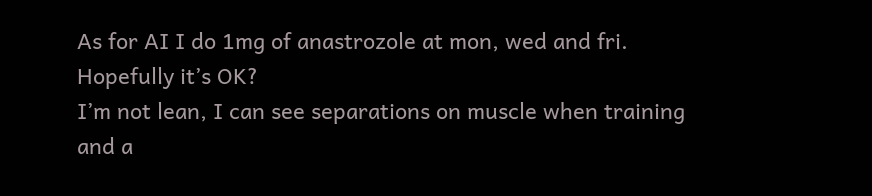As for AI I do 1mg of anastrozole at mon, wed and fri. Hopefully it’s OK?
I’m not lean, I can see separations on muscle when training and a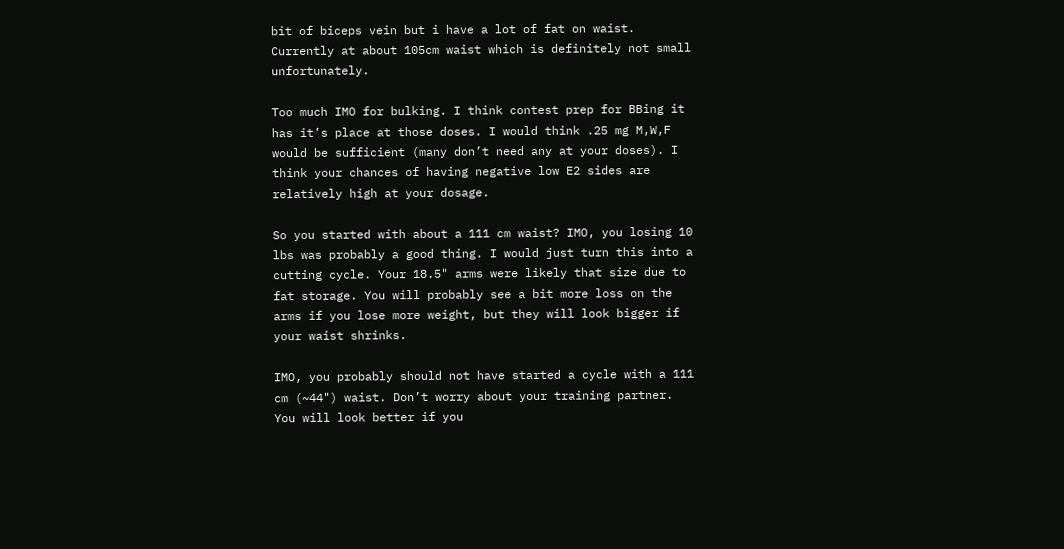bit of biceps vein but i have a lot of fat on waist. Currently at about 105cm waist which is definitely not small unfortunately.

Too much IMO for bulking. I think contest prep for BBing it has it’s place at those doses. I would think .25 mg M,W,F would be sufficient (many don’t need any at your doses). I think your chances of having negative low E2 sides are relatively high at your dosage.

So you started with about a 111 cm waist? IMO, you losing 10 lbs was probably a good thing. I would just turn this into a cutting cycle. Your 18.5" arms were likely that size due to fat storage. You will probably see a bit more loss on the arms if you lose more weight, but they will look bigger if your waist shrinks.

IMO, you probably should not have started a cycle with a 111 cm (~44") waist. Don’t worry about your training partner. You will look better if you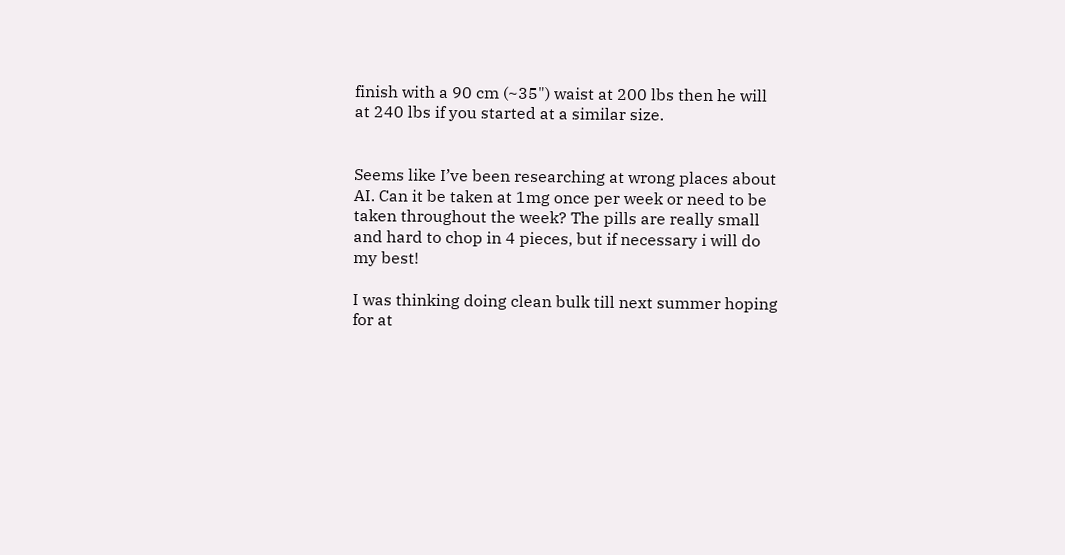finish with a 90 cm (~35") waist at 200 lbs then he will at 240 lbs if you started at a similar size.


Seems like I’ve been researching at wrong places about AI. Can it be taken at 1mg once per week or need to be taken throughout the week? The pills are really small and hard to chop in 4 pieces, but if necessary i will do my best!

I was thinking doing clean bulk till next summer hoping for at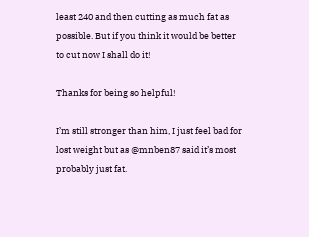least 240 and then cutting as much fat as possible. But if you think it would be better to cut now I shall do it!

Thanks for being so helpful!

I’m still stronger than him, I just feel bad for lost weight but as @mnben87 said it’s most probably just fat.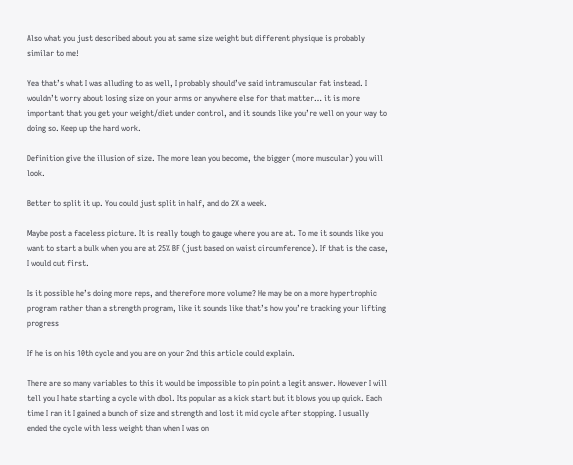Also what you just described about you at same size weight but different physique is probably similar to me!

Yea that’s what I was alluding to as well, I probably should’ve said intramuscular fat instead. I wouldn’t worry about losing size on your arms or anywhere else for that matter… it is more important that you get your weight/diet under control, and it sounds like you’re well on your way to doing so. Keep up the hard work.

Definition give the illusion of size. The more lean you become, the bigger (more muscular) you will look.

Better to split it up. You could just split in half, and do 2X a week.

Maybe post a faceless picture. It is really tough to gauge where you are at. To me it sounds like you want to start a bulk when you are at 25% BF (just based on waist circumference). If that is the case, I would cut first.

Is it possible he’s doing more reps, and therefore more volume? He may be on a more hypertrophic program rather than a strength program, like it sounds like that’s how you’re tracking your lifting progress

If he is on his 10th cycle and you are on your 2nd this article could explain.

There are so many variables to this it would be impossible to pin point a legit answer. However I will tell you I hate starting a cycle with dbol. Its popular as a kick start but it blows you up quick. Each time I ran it I gained a bunch of size and strength and lost it mid cycle after stopping. I usually ended the cycle with less weight than when I was on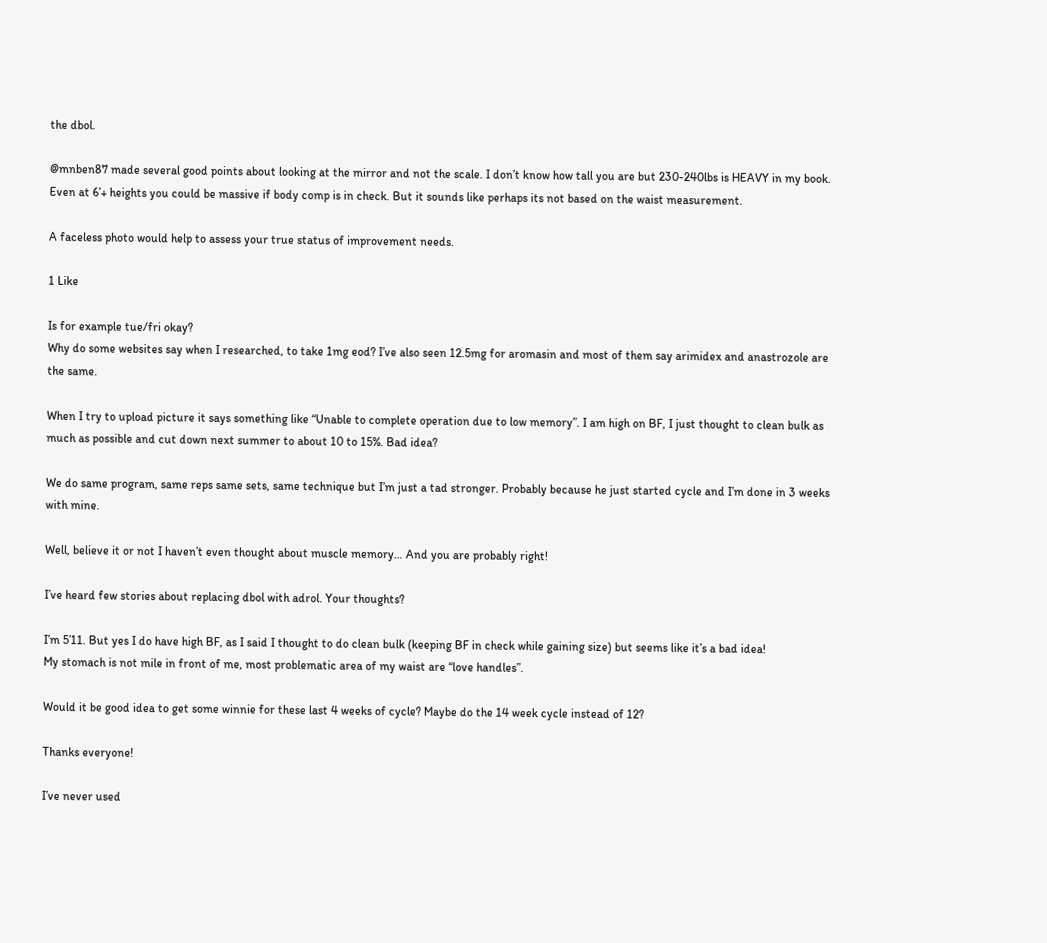the dbol.

@mnben87 made several good points about looking at the mirror and not the scale. I don’t know how tall you are but 230-240lbs is HEAVY in my book. Even at 6’+ heights you could be massive if body comp is in check. But it sounds like perhaps its not based on the waist measurement.

A faceless photo would help to assess your true status of improvement needs.

1 Like

Is for example tue/fri okay?
Why do some websites say when I researched, to take 1mg eod? I’ve also seen 12.5mg for aromasin and most of them say arimidex and anastrozole are the same.

When I try to upload picture it says something like “Unable to complete operation due to low memory”. I am high on BF, I just thought to clean bulk as much as possible and cut down next summer to about 10 to 15%. Bad idea?

We do same program, same reps same sets, same technique but I’m just a tad stronger. Probably because he just started cycle and I’m done in 3 weeks with mine.

Well, believe it or not I haven’t even thought about muscle memory… And you are probably right!

I’ve heard few stories about replacing dbol with adrol. Your thoughts?

I’m 5’11. But yes I do have high BF, as I said I thought to do clean bulk (keeping BF in check while gaining size) but seems like it’s a bad idea!
My stomach is not mile in front of me, most problematic area of my waist are “love handles”.

Would it be good idea to get some winnie for these last 4 weeks of cycle? Maybe do the 14 week cycle instead of 12?

Thanks everyone!

I’ve never used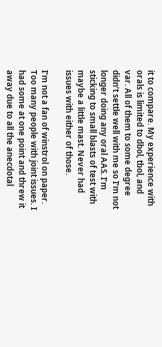it to compare. My experience with orals is limited to dbol, tbol, and var. All of them to some degree didn’t settle well with me so I’m not longer doing any oral AAS. I’m sticking to small blasts of test with maybe a little mast. Never had issues with either of those.

I’m not a fan of winstrol on paper. Too many people with joint issues. I had some at one point and threw it away due to all the anecdotal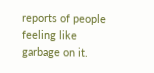reports of people feeling like garbage on it.